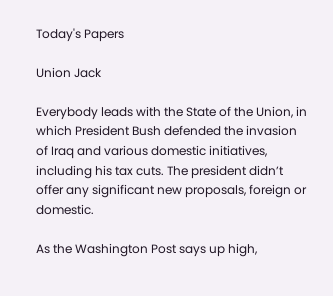Today's Papers

Union Jack

Everybody leads with the State of the Union, in which President Bush defended the invasion of Iraq and various domestic initiatives, including his tax cuts. The president didn’t offer any significant new proposals, foreign or domestic.

As the Washington Post says up high,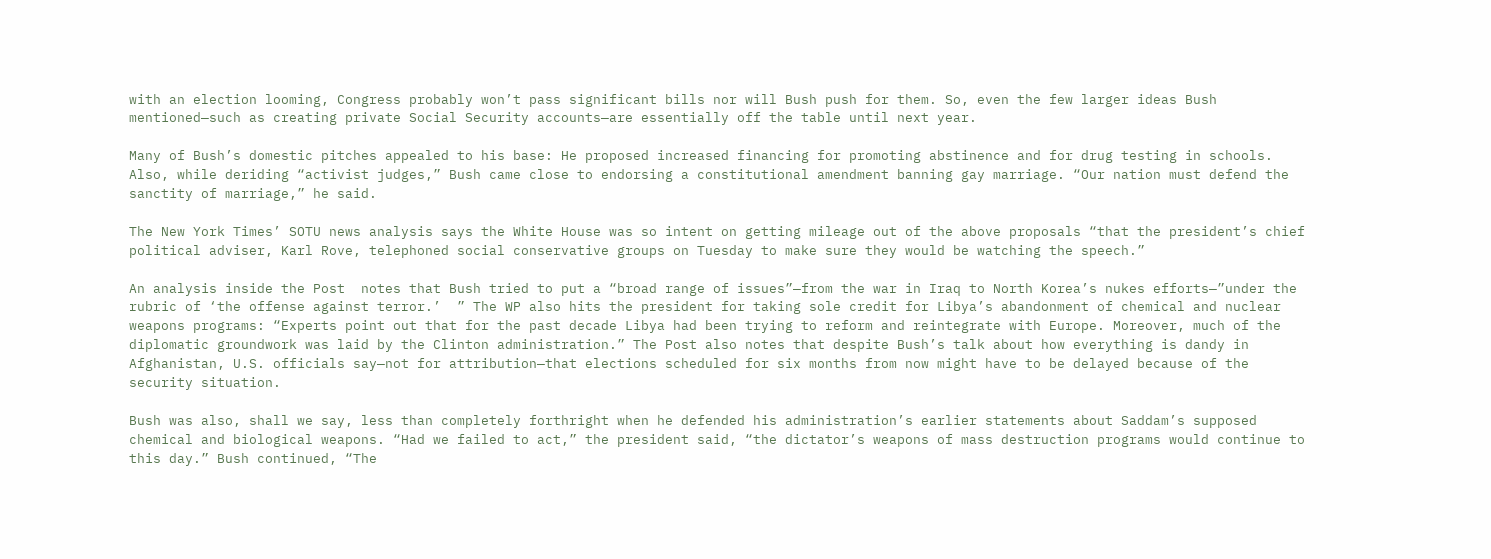with an election looming, Congress probably won’t pass significant bills nor will Bush push for them. So, even the few larger ideas Bush mentioned—such as creating private Social Security accounts—are essentially off the table until next year.

Many of Bush’s domestic pitches appealed to his base: He proposed increased financing for promoting abstinence and for drug testing in schools. Also, while deriding “activist judges,” Bush came close to endorsing a constitutional amendment banning gay marriage. “Our nation must defend the sanctity of marriage,” he said.

The New York Times’ SOTU news analysis says the White House was so intent on getting mileage out of the above proposals “that the president’s chief political adviser, Karl Rove, telephoned social conservative groups on Tuesday to make sure they would be watching the speech.”

An analysis inside the Post  notes that Bush tried to put a “broad range of issues”—from the war in Iraq to North Korea’s nukes efforts—”under the rubric of ‘the offense against terror.’  ” The WP also hits the president for taking sole credit for Libya’s abandonment of chemical and nuclear weapons programs: “Experts point out that for the past decade Libya had been trying to reform and reintegrate with Europe. Moreover, much of the diplomatic groundwork was laid by the Clinton administration.” The Post also notes that despite Bush’s talk about how everything is dandy in Afghanistan, U.S. officials say—not for attribution—that elections scheduled for six months from now might have to be delayed because of the security situation.

Bush was also, shall we say, less than completely forthright when he defended his administration’s earlier statements about Saddam’s supposed chemical and biological weapons. “Had we failed to act,” the president said, “the dictator’s weapons of mass destruction programs would continue to this day.” Bush continued, “The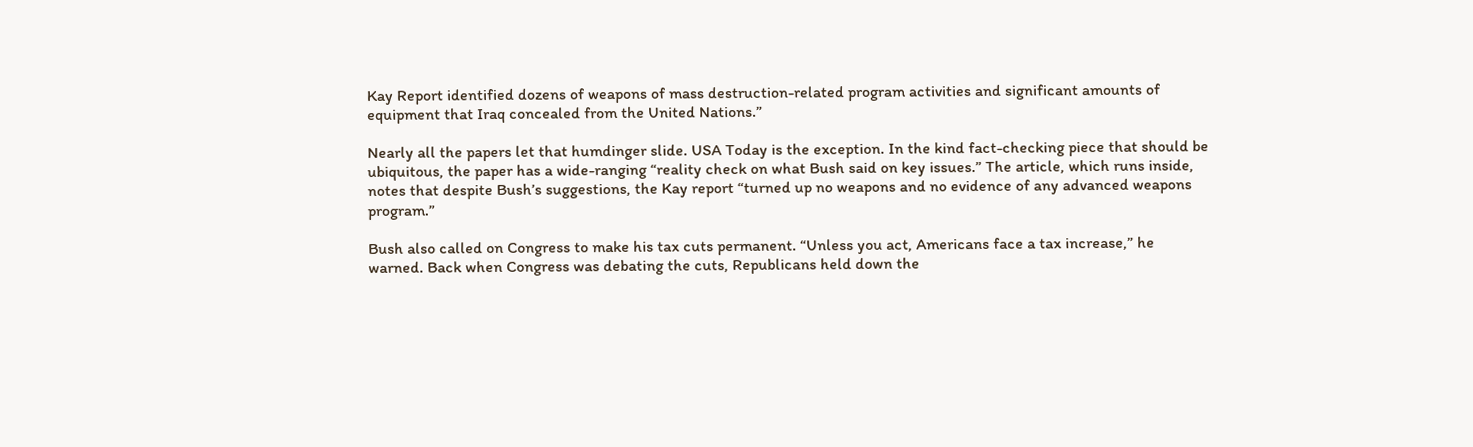Kay Report identified dozens of weapons of mass destruction-related program activities and significant amounts of equipment that Iraq concealed from the United Nations.”

Nearly all the papers let that humdinger slide. USA Today is the exception. In the kind fact-checking piece that should be ubiquitous, the paper has a wide-ranging “reality check on what Bush said on key issues.” The article, which runs inside, notes that despite Bush’s suggestions, the Kay report “turned up no weapons and no evidence of any advanced weapons program.”

Bush also called on Congress to make his tax cuts permanent. “Unless you act, Americans face a tax increase,” he warned. Back when Congress was debating the cuts, Republicans held down the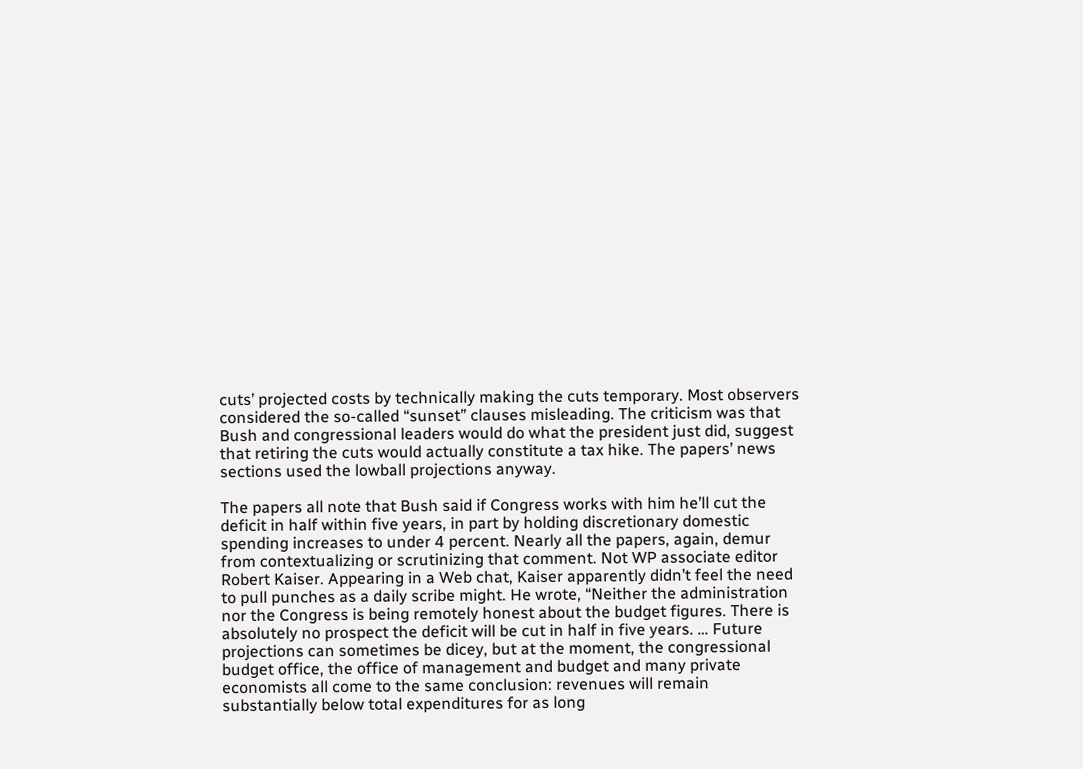cuts’ projected costs by technically making the cuts temporary. Most observers considered the so-called “sunset” clauses misleading. The criticism was that Bush and congressional leaders would do what the president just did, suggest that retiring the cuts would actually constitute a tax hike. The papers’ news sections used the lowball projections anyway.

The papers all note that Bush said if Congress works with him he’ll cut the deficit in half within five years, in part by holding discretionary domestic spending increases to under 4 percent. Nearly all the papers, again, demur from contextualizing or scrutinizing that comment. Not WP associate editor Robert Kaiser. Appearing in a Web chat, Kaiser apparently didn’t feel the need to pull punches as a daily scribe might. He wrote, “Neither the administration nor the Congress is being remotely honest about the budget figures. There is absolutely no prospect the deficit will be cut in half in five years. … Future projections can sometimes be dicey, but at the moment, the congressional budget office, the office of management and budget and many private economists all come to the same conclusion: revenues will remain substantially below total expenditures for as long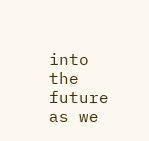into the future as we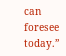can foresee today.”